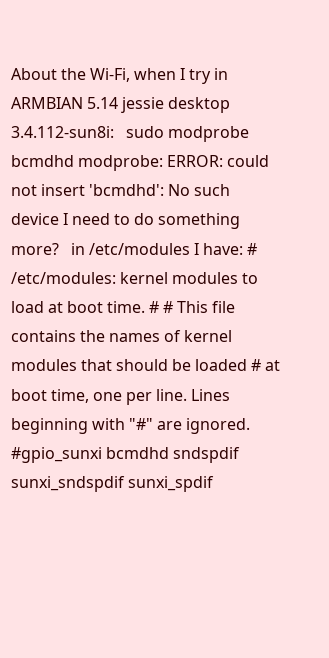About the Wi-Fi, when I try in ARMBIAN 5.14 jessie desktop 3.4.112-sun8i:   sudo modprobe bcmdhd modprobe: ERROR: could not insert 'bcmdhd': No such device I need to do something more?   in /etc/modules I have: # /etc/modules: kernel modules to load at boot time. # # This file contains the names of kernel modules that should be loaded # at boot time, one per line. Lines beginning with "#" are ignored. #gpio_sunxi bcmdhd sndspdif sunxi_sndspdif sunxi_spdif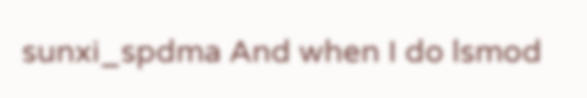sunxi_spdma And when I do lsmod